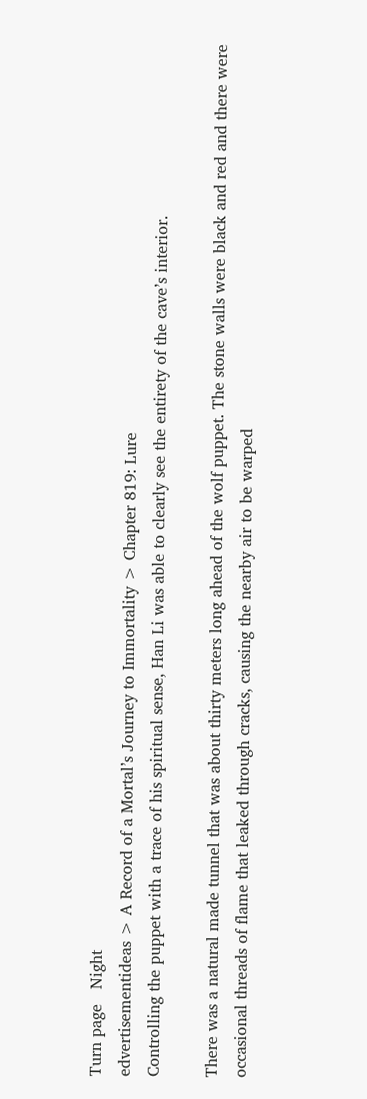Turn page   Night
edvertisementideas > A Record of a Mortal’s Journey to Immortality > Chapter 819: Lure
Controlling the puppet with a trace of his spiritual sense, Han Li was able to clearly see the entirety of the cave’s interior.

There was a natural made tunnel that was about thirty meters long ahead of the wolf puppet. The stone walls were black and red and there were occasional threads of flame that leaked through cracks, causing the nearby air to be warped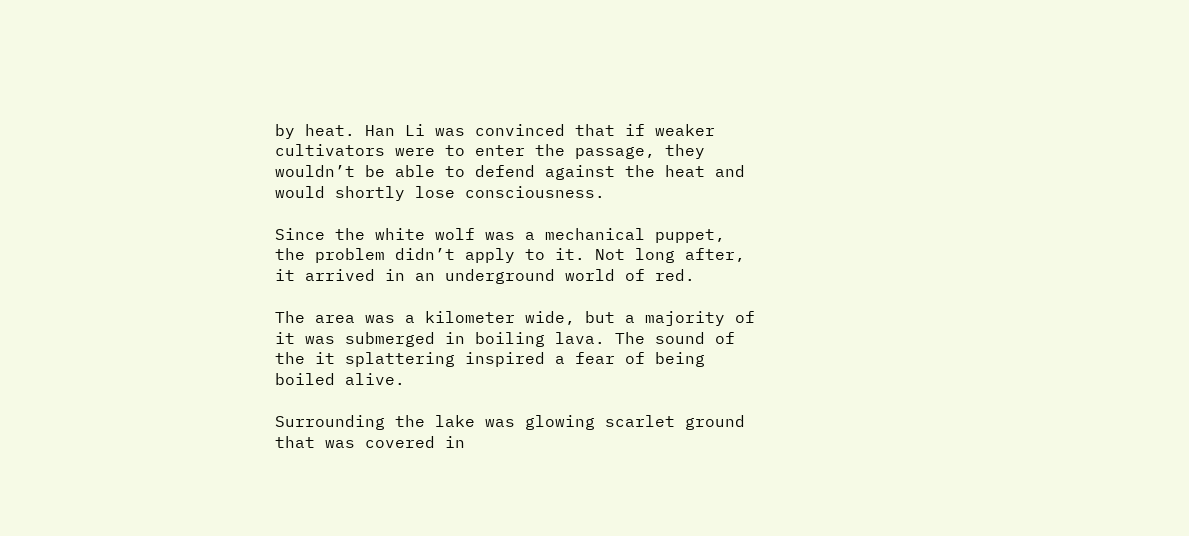by heat. Han Li was convinced that if weaker cultivators were to enter the passage, they wouldn’t be able to defend against the heat and would shortly lose consciousness.

Since the white wolf was a mechanical puppet, the problem didn’t apply to it. Not long after, it arrived in an underground world of red.

The area was a kilometer wide, but a majority of it was submerged in boiling lava. The sound of the it splattering inspired a fear of being boiled alive.

Surrounding the lake was glowing scarlet ground that was covered in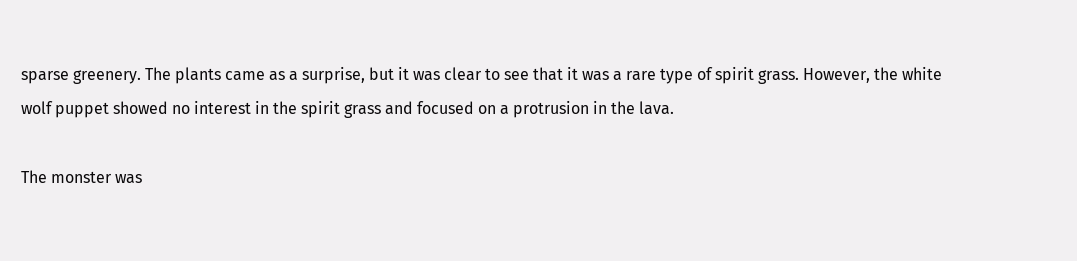sparse greenery. The plants came as a surprise, but it was clear to see that it was a rare type of spirit grass. However, the white wolf puppet showed no interest in the spirit grass and focused on a protrusion in the lava.

The monster was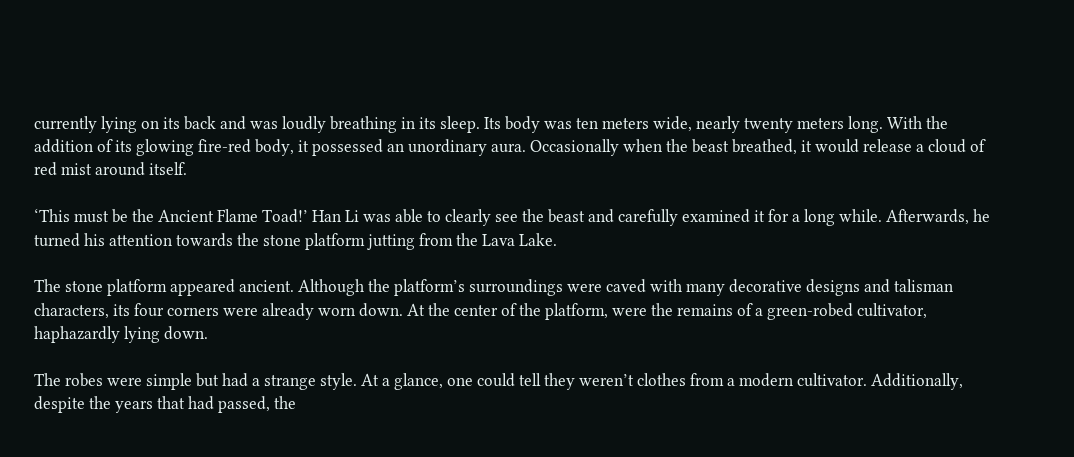currently lying on its back and was loudly breathing in its sleep. Its body was ten meters wide, nearly twenty meters long. With the addition of its glowing fire-red body, it possessed an unordinary aura. Occasionally when the beast breathed, it would release a cloud of red mist around itself.

‘This must be the Ancient Flame Toad!’ Han Li was able to clearly see the beast and carefully examined it for a long while. Afterwards, he turned his attention towards the stone platform jutting from the Lava Lake.

The stone platform appeared ancient. Although the platform’s surroundings were caved with many decorative designs and talisman characters, its four corners were already worn down. At the center of the platform, were the remains of a green-robed cultivator, haphazardly lying down.

The robes were simple but had a strange style. At a glance, one could tell they weren’t clothes from a modern cultivator. Additionally, despite the years that had passed, the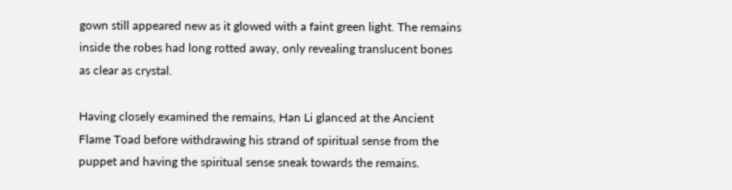gown still appeared new as it glowed with a faint green light. The remains inside the robes had long rotted away, only revealing translucent bones as clear as crystal.

Having closely examined the remains, Han Li glanced at the Ancient Flame Toad before withdrawing his strand of spiritual sense from the puppet and having the spiritual sense sneak towards the remains.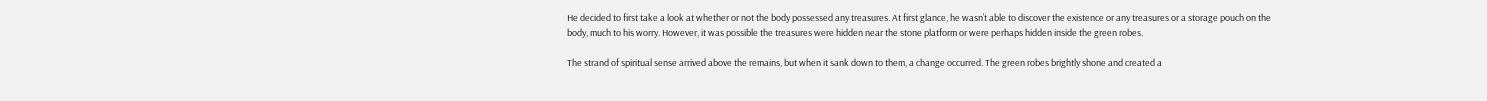He decided to first take a look at whether or not the body possessed any treasures. At first glance, he wasn’t able to discover the existence or any treasures or a storage pouch on the body, much to his worry. However, it was possible the treasures were hidden near the stone platform or were perhaps hidden inside the green robes.

The strand of spiritual sense arrived above the remains, but when it sank down to them, a change occurred. The green robes brightly shone and created a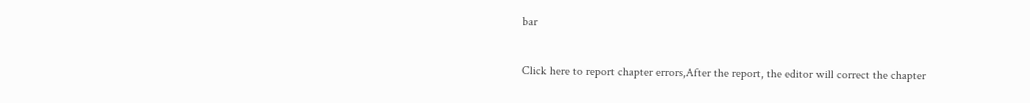bar

Click here to report chapter errors,After the report, the editor will correct the chapter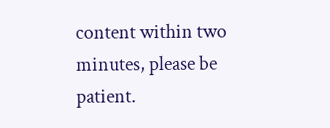content within two minutes, please be patient.